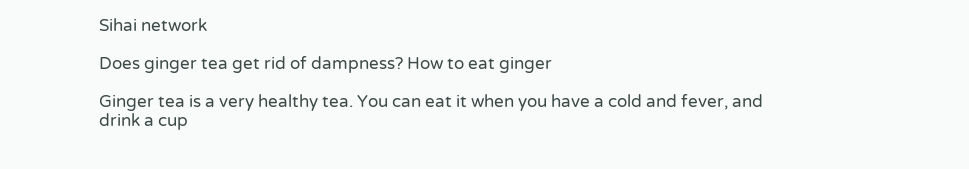Sihai network

Does ginger tea get rid of dampness? How to eat ginger

Ginger tea is a very healthy tea. You can eat it when you have a cold and fever, and drink a cup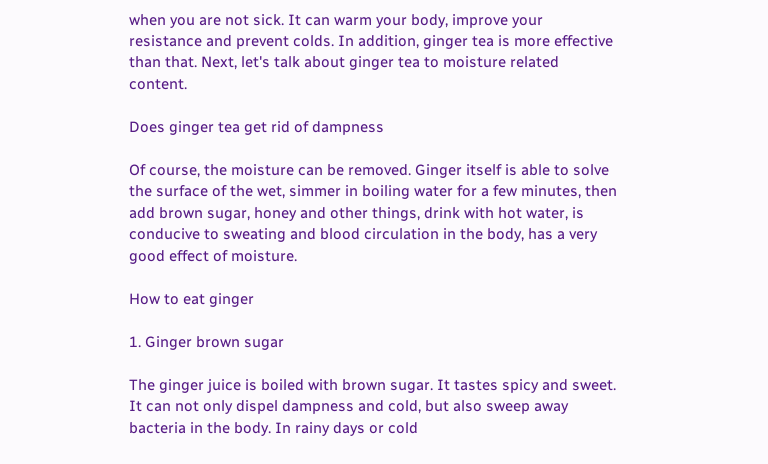when you are not sick. It can warm your body, improve your resistance and prevent colds. In addition, ginger tea is more effective than that. Next, let's talk about ginger tea to moisture related content.

Does ginger tea get rid of dampness

Of course, the moisture can be removed. Ginger itself is able to solve the surface of the wet, simmer in boiling water for a few minutes, then add brown sugar, honey and other things, drink with hot water, is conducive to sweating and blood circulation in the body, has a very good effect of moisture.

How to eat ginger

1. Ginger brown sugar

The ginger juice is boiled with brown sugar. It tastes spicy and sweet. It can not only dispel dampness and cold, but also sweep away bacteria in the body. In rainy days or cold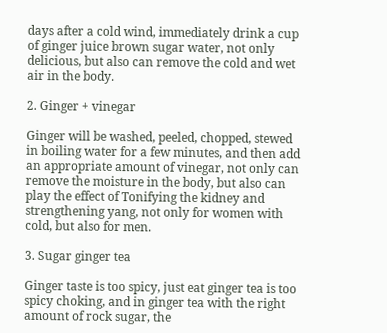days after a cold wind, immediately drink a cup of ginger juice brown sugar water, not only delicious, but also can remove the cold and wet air in the body.

2. Ginger + vinegar

Ginger will be washed, peeled, chopped, stewed in boiling water for a few minutes, and then add an appropriate amount of vinegar, not only can remove the moisture in the body, but also can play the effect of Tonifying the kidney and strengthening yang, not only for women with cold, but also for men.

3. Sugar ginger tea

Ginger taste is too spicy, just eat ginger tea is too spicy choking, and in ginger tea with the right amount of rock sugar, the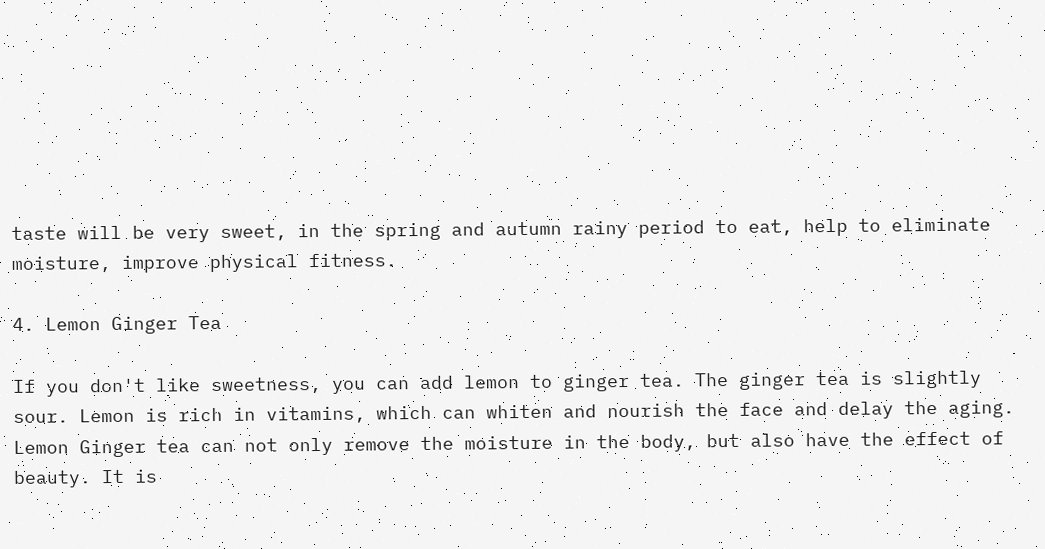taste will be very sweet, in the spring and autumn rainy period to eat, help to eliminate moisture, improve physical fitness.

4. Lemon Ginger Tea

If you don't like sweetness, you can add lemon to ginger tea. The ginger tea is slightly sour. Lemon is rich in vitamins, which can whiten and nourish the face and delay the aging. Lemon Ginger tea can not only remove the moisture in the body, but also have the effect of beauty. It is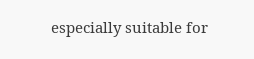especially suitable for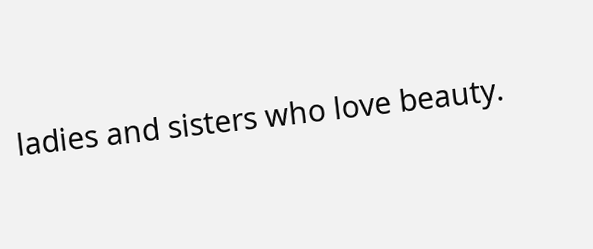ladies and sisters who love beauty.